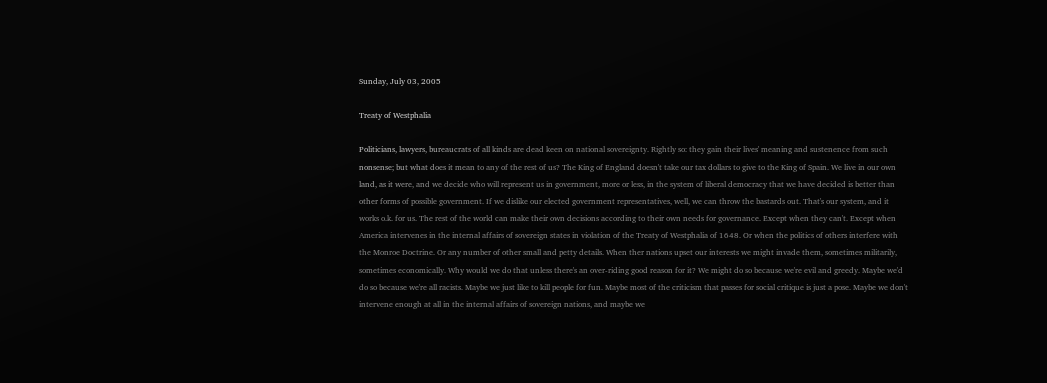Sunday, July 03, 2005

Treaty of Westphalia

Politicians, lawyers, bureaucrats of all kinds are dead keen on national sovereignty. Rightly so: they gain their lives' meaning and sustenence from such nonsense; but what does it mean to any of the rest of us? The King of England doesn't take our tax dollars to give to the King of Spain. We live in our own land, as it were, and we decide who will represent us in government, more or less, in the system of liberal democracy that we have decided is better than other forms of possible government. If we dislike our elected government representatives, well, we can throw the bastards out. That's our system, and it works o.k. for us. The rest of the world can make their own decisions according to their own needs for governance. Except when they can't. Except when America intervenes in the internal affairs of sovereign states in violation of the Treaty of Westphalia of 1648. Or when the politics of others interfere with the Monroe Doctrine. Or any number of other small and petty details. When ther nations upset our interests we might invade them, sometimes militarily, sometimes economically. Why would we do that unless there's an over-riding good reason for it? We might do so because we're evil and greedy. Maybe we'd do so because we're all racists. Maybe we just like to kill people for fun. Maybe most of the criticism that passes for social critique is just a pose. Maybe we don't intervene enough at all in the internal affairs of sovereign nations, and maybe we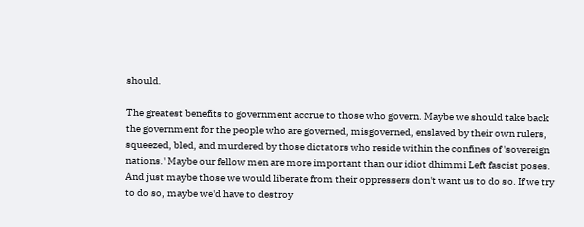should.

The greatest benefits to government accrue to those who govern. Maybe we should take back the government for the people who are governed, misgoverned, enslaved by their own rulers, squeezed, bled, and murdered by those dictators who reside within the confines of 'sovereign nations.' Maybe our fellow men are more important than our idiot dhimmi Left fascist poses. And just maybe those we would liberate from their oppressers don't want us to do so. If we try to do so, maybe we'd have to destroy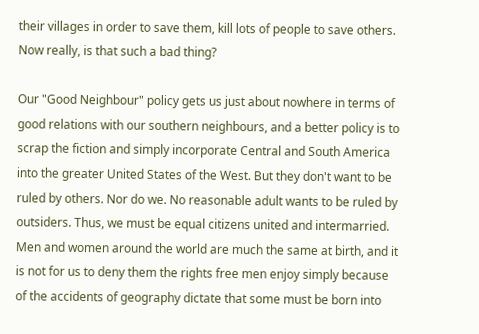their villages in order to save them, kill lots of people to save others. Now really, is that such a bad thing?

Our "Good Neighbour" policy gets us just about nowhere in terms of good relations with our southern neighbours, and a better policy is to scrap the fiction and simply incorporate Central and South America into the greater United States of the West. But they don't want to be ruled by others. Nor do we. No reasonable adult wants to be ruled by outsiders. Thus, we must be equal citizens united and intermarried. Men and women around the world are much the same at birth, and it is not for us to deny them the rights free men enjoy simply because of the accidents of geography dictate that some must be born into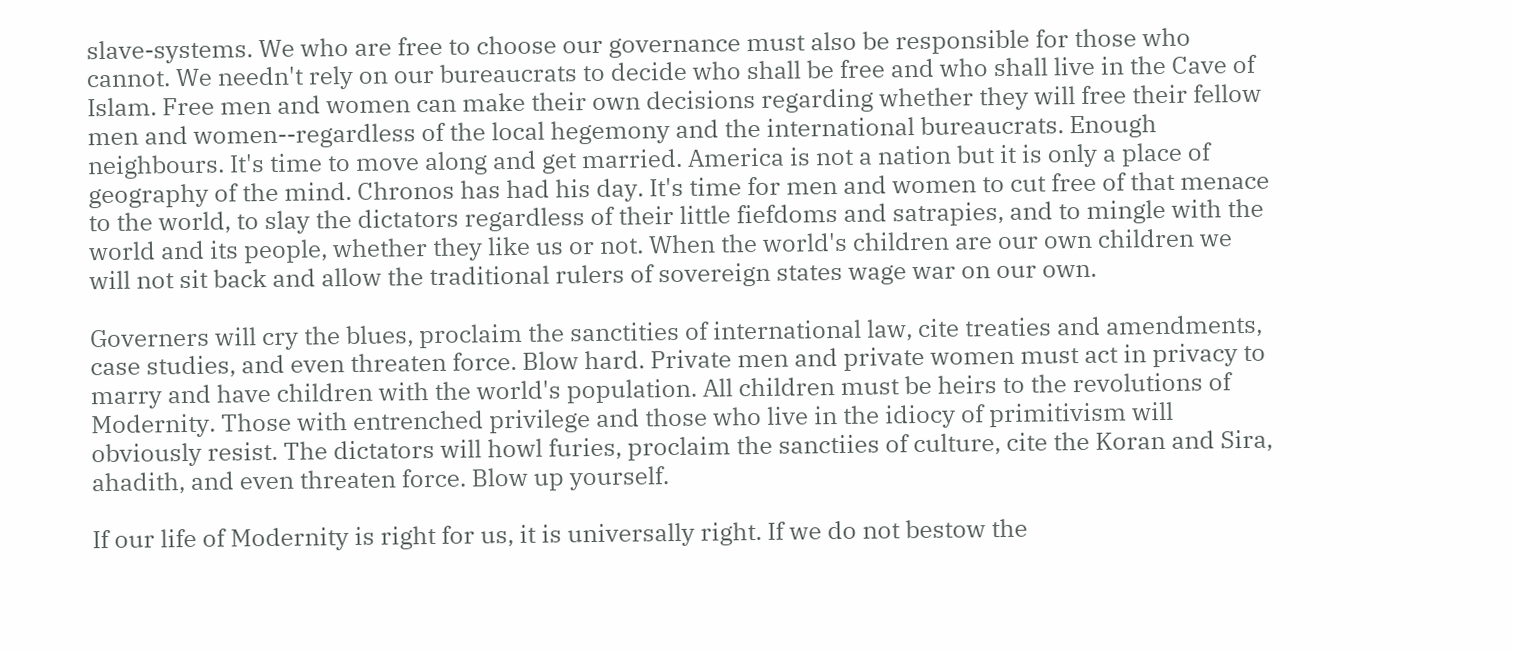slave-systems. We who are free to choose our governance must also be responsible for those who cannot. We needn't rely on our bureaucrats to decide who shall be free and who shall live in the Cave of Islam. Free men and women can make their own decisions regarding whether they will free their fellow men and women--regardless of the local hegemony and the international bureaucrats. Enough neighbours. It's time to move along and get married. America is not a nation but it is only a place of geography of the mind. Chronos has had his day. It's time for men and women to cut free of that menace to the world, to slay the dictators regardless of their little fiefdoms and satrapies, and to mingle with the world and its people, whether they like us or not. When the world's children are our own children we will not sit back and allow the traditional rulers of sovereign states wage war on our own.

Governers will cry the blues, proclaim the sanctities of international law, cite treaties and amendments, case studies, and even threaten force. Blow hard. Private men and private women must act in privacy to marry and have children with the world's population. All children must be heirs to the revolutions of Modernity. Those with entrenched privilege and those who live in the idiocy of primitivism will obviously resist. The dictators will howl furies, proclaim the sanctiies of culture, cite the Koran and Sira, ahadith, and even threaten force. Blow up yourself.

If our life of Modernity is right for us, it is universally right. If we do not bestow the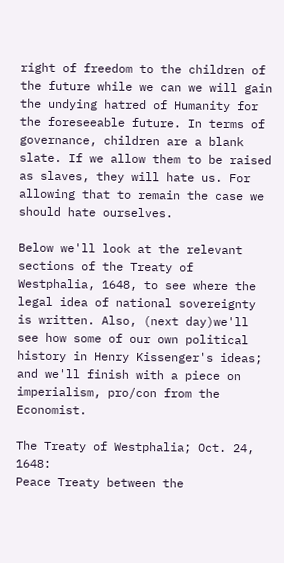right of freedom to the children of the future while we can we will gain the undying hatred of Humanity for the foreseeable future. In terms of governance, children are a blank slate. If we allow them to be raised as slaves, they will hate us. For allowing that to remain the case we should hate ourselves.

Below we'll look at the relevant sections of the Treaty of Westphalia, 1648, to see where the legal idea of national sovereignty is written. Also, (next day)we'll see how some of our own political history in Henry Kissenger's ideas; and we'll finish with a piece on imperialism, pro/con from the Economist.

The Treaty of Westphalia; Oct. 24, 1648:
Peace Treaty between the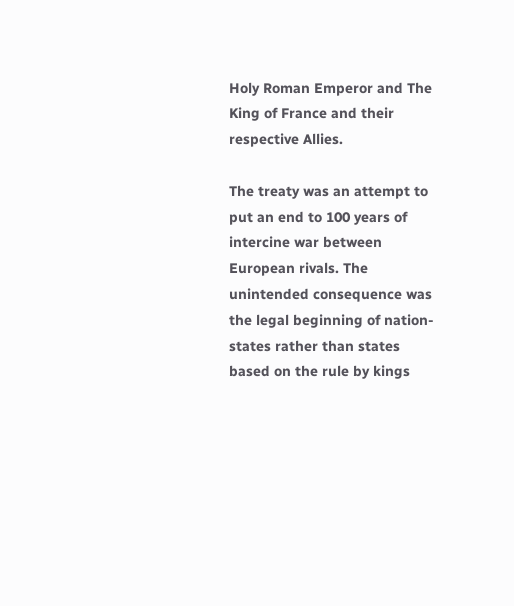Holy Roman Emperor and The King of France and their respective Allies.

The treaty was an attempt to put an end to 100 years of intercine war between European rivals. The unintended consequence was the legal beginning of nation-states rather than states based on the rule by kings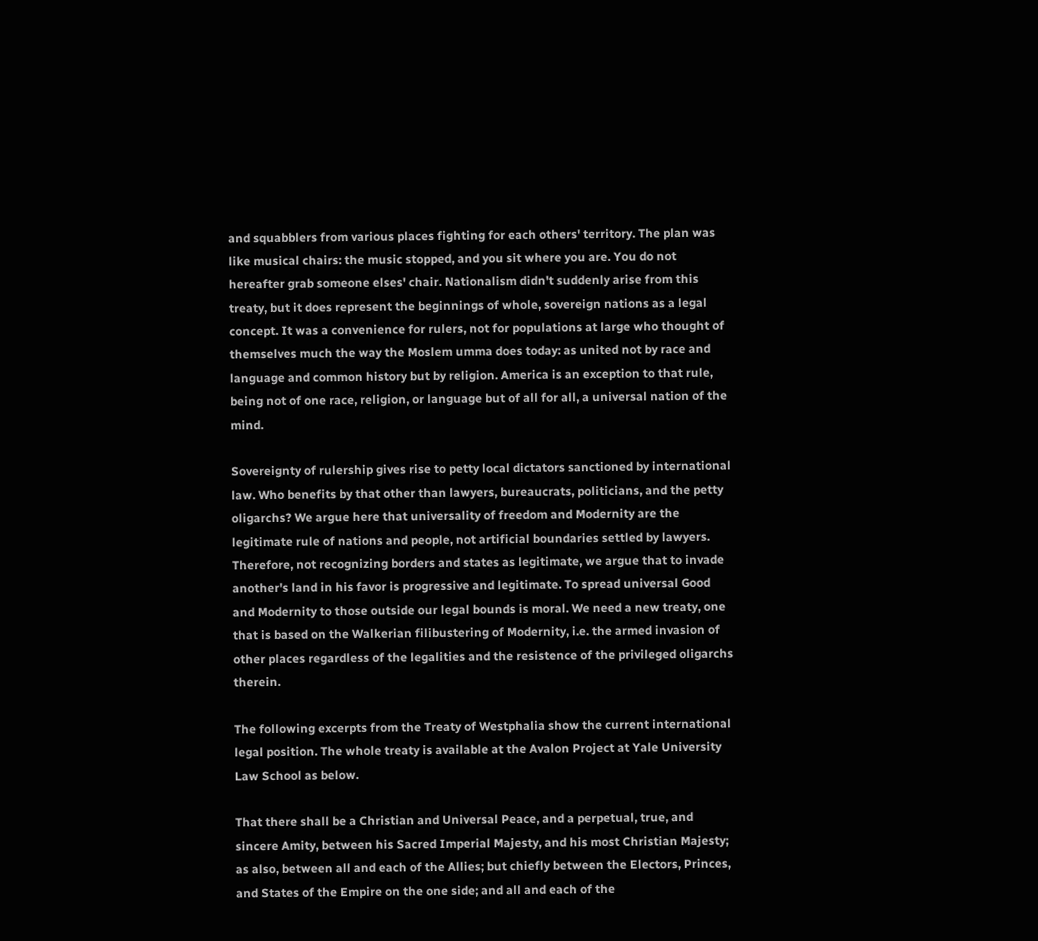and squabblers from various places fighting for each others' territory. The plan was like musical chairs: the music stopped, and you sit where you are. You do not hereafter grab someone elses' chair. Nationalism didn't suddenly arise from this treaty, but it does represent the beginnings of whole, sovereign nations as a legal concept. It was a convenience for rulers, not for populations at large who thought of themselves much the way the Moslem umma does today: as united not by race and language and common history but by religion. America is an exception to that rule, being not of one race, religion, or language but of all for all, a universal nation of the mind.

Sovereignty of rulership gives rise to petty local dictators sanctioned by international law. Who benefits by that other than lawyers, bureaucrats, politicians, and the petty oligarchs? We argue here that universality of freedom and Modernity are the legitimate rule of nations and people, not artificial boundaries settled by lawyers. Therefore, not recognizing borders and states as legitimate, we argue that to invade another's land in his favor is progressive and legitimate. To spread universal Good and Modernity to those outside our legal bounds is moral. We need a new treaty, one that is based on the Walkerian filibustering of Modernity, i.e. the armed invasion of other places regardless of the legalities and the resistence of the privileged oligarchs therein.

The following excerpts from the Treaty of Westphalia show the current international legal position. The whole treaty is available at the Avalon Project at Yale University Law School as below.

That there shall be a Christian and Universal Peace, and a perpetual, true, and sincere Amity, between his Sacred Imperial Majesty, and his most Christian Majesty; as also, between all and each of the Allies; but chiefly between the Electors, Princes, and States of the Empire on the one side; and all and each of the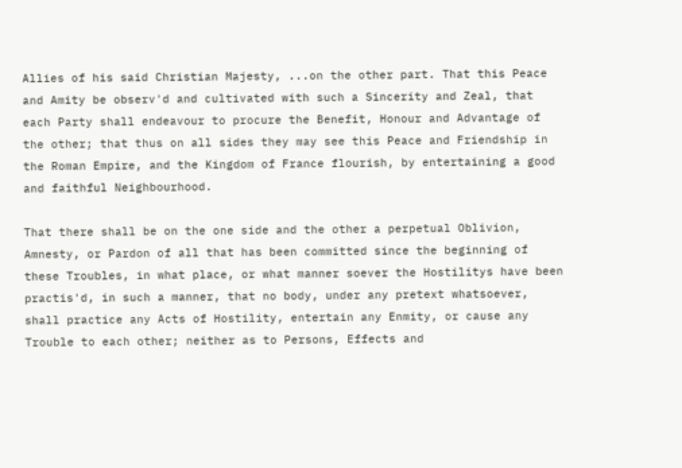Allies of his said Christian Majesty, ...on the other part. That this Peace and Amity be observ'd and cultivated with such a Sincerity and Zeal, that each Party shall endeavour to procure the Benefit, Honour and Advantage of the other; that thus on all sides they may see this Peace and Friendship in the Roman Empire, and the Kingdom of France flourish, by entertaining a good and faithful Neighbourhood.

That there shall be on the one side and the other a perpetual Oblivion, Amnesty, or Pardon of all that has been committed since the beginning of these Troubles, in what place, or what manner soever the Hostilitys have been practis'd, in such a manner, that no body, under any pretext whatsoever, shall practice any Acts of Hostility, entertain any Enmity, or cause any Trouble to each other; neither as to Persons, Effects and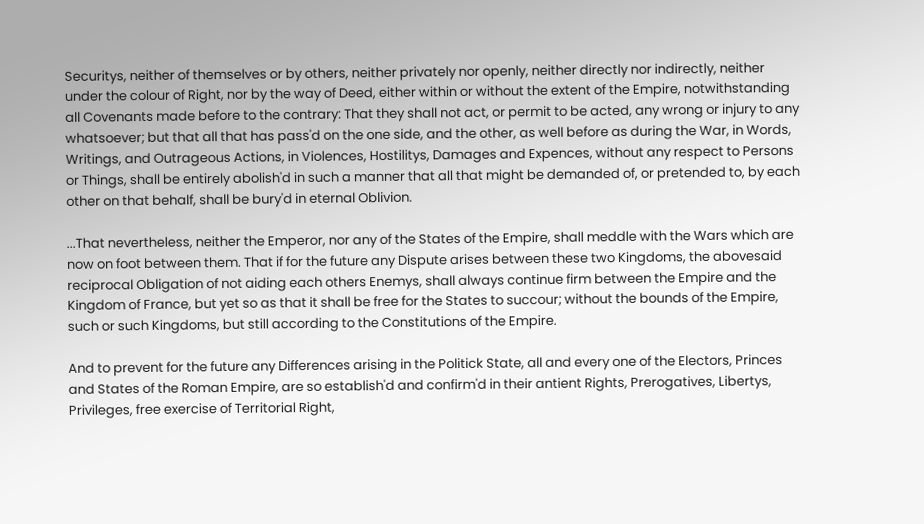Securitys, neither of themselves or by others, neither privately nor openly, neither directly nor indirectly, neither under the colour of Right, nor by the way of Deed, either within or without the extent of the Empire, notwithstanding all Covenants made before to the contrary: That they shall not act, or permit to be acted, any wrong or injury to any whatsoever; but that all that has pass'd on the one side, and the other, as well before as during the War, in Words, Writings, and Outrageous Actions, in Violences, Hostilitys, Damages and Expences, without any respect to Persons or Things, shall be entirely abolish'd in such a manner that all that might be demanded of, or pretended to, by each other on that behalf, shall be bury'd in eternal Oblivion.

...That nevertheless, neither the Emperor, nor any of the States of the Empire, shall meddle with the Wars which are now on foot between them. That if for the future any Dispute arises between these two Kingdoms, the abovesaid reciprocal Obligation of not aiding each others Enemys, shall always continue firm between the Empire and the Kingdom of France, but yet so as that it shall be free for the States to succour; without the bounds of the Empire, such or such Kingdoms, but still according to the Constitutions of the Empire.

And to prevent for the future any Differences arising in the Politick State, all and every one of the Electors, Princes and States of the Roman Empire, are so establish'd and confirm'd in their antient Rights, Prerogatives, Libertys, Privileges, free exercise of Territorial Right,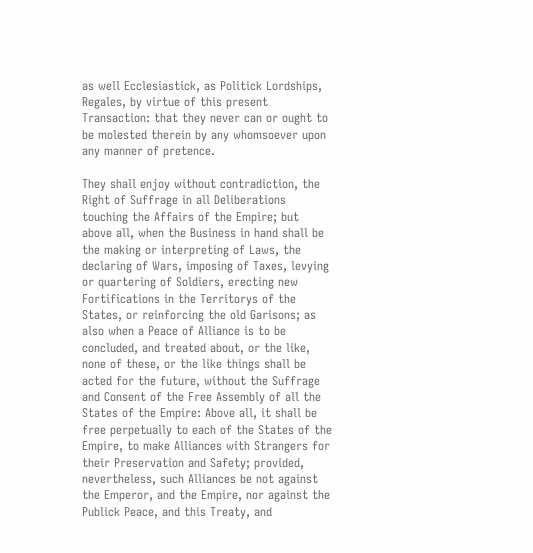as well Ecclesiastick, as Politick Lordships, Regales, by virtue of this present Transaction: that they never can or ought to be molested therein by any whomsoever upon any manner of pretence.

They shall enjoy without contradiction, the Right of Suffrage in all Deliberations touching the Affairs of the Empire; but above all, when the Business in hand shall be the making or interpreting of Laws, the declaring of Wars, imposing of Taxes, levying or quartering of Soldiers, erecting new Fortifications in the Territorys of the States, or reinforcing the old Garisons; as also when a Peace of Alliance is to be concluded, and treated about, or the like, none of these, or the like things shall be acted for the future, without the Suffrage and Consent of the Free Assembly of all the States of the Empire: Above all, it shall be free perpetually to each of the States of the Empire, to make Alliances with Strangers for their Preservation and Safety; provided, nevertheless, such Alliances be not against the Emperor, and the Empire, nor against the Publick Peace, and this Treaty, and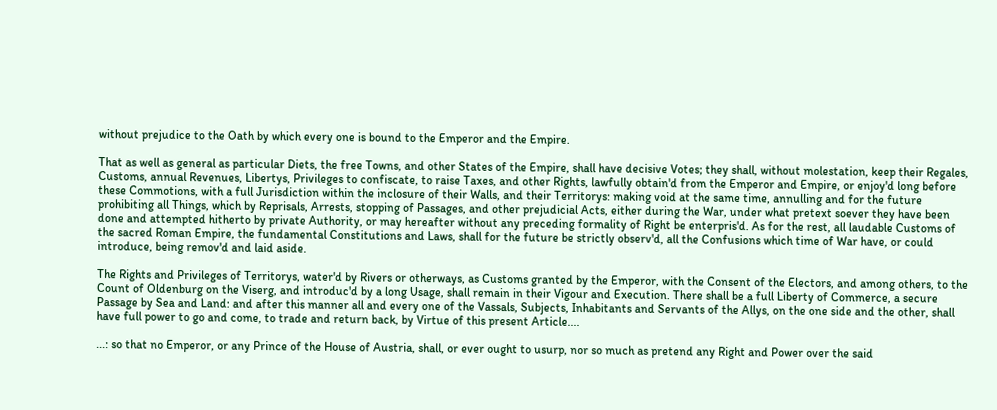without prejudice to the Oath by which every one is bound to the Emperor and the Empire.

That as well as general as particular Diets, the free Towns, and other States of the Empire, shall have decisive Votes; they shall, without molestation, keep their Regales, Customs, annual Revenues, Libertys, Privileges to confiscate, to raise Taxes, and other Rights, lawfully obtain'd from the Emperor and Empire, or enjoy'd long before these Commotions, with a full Jurisdiction within the inclosure of their Walls, and their Territorys: making void at the same time, annulling and for the future prohibiting all Things, which by Reprisals, Arrests, stopping of Passages, and other prejudicial Acts, either during the War, under what pretext soever they have been done and attempted hitherto by private Authority, or may hereafter without any preceding formality of Right be enterpris'd. As for the rest, all laudable Customs of the sacred Roman Empire, the fundamental Constitutions and Laws, shall for the future be strictly observ'd, all the Confusions which time of War have, or could introduce, being remov'd and laid aside.

The Rights and Privileges of Territorys, water'd by Rivers or otherways, as Customs granted by the Emperor, with the Consent of the Electors, and among others, to the Count of Oldenburg on the Viserg, and introduc'd by a long Usage, shall remain in their Vigour and Execution. There shall be a full Liberty of Commerce, a secure Passage by Sea and Land: and after this manner all and every one of the Vassals, Subjects, Inhabitants and Servants of the Allys, on the one side and the other, shall have full power to go and come, to trade and return back, by Virtue of this present Article....

...: so that no Emperor, or any Prince of the House of Austria, shall, or ever ought to usurp, nor so much as pretend any Right and Power over the said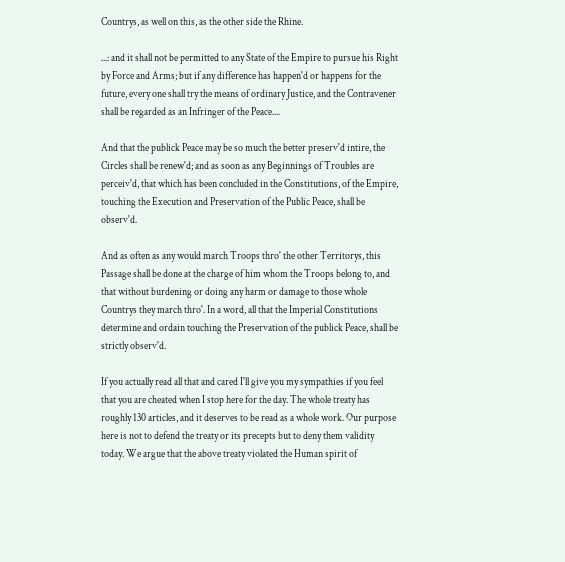Countrys, as well on this, as the other side the Rhine.

...: and it shall not be permitted to any State of the Empire to pursue his Right by Force and Arms; but if any difference has happen'd or happens for the future, every one shall try the means of ordinary Justice, and the Contravener shall be regarded as an Infringer of the Peace....

And that the publick Peace may be so much the better preserv'd intire, the Circles shall be renew'd; and as soon as any Beginnings of Troubles are perceiv'd, that which has been concluded in the Constitutions, of the Empire, touching the Execution and Preservation of the Public Peace, shall be observ'd.

And as often as any would march Troops thro' the other Territorys, this Passage shall be done at the charge of him whom the Troops belong to, and that without burdening or doing any harm or damage to those whole Countrys they march thro'. In a word, all that the Imperial Constitutions determine and ordain touching the Preservation of the publick Peace, shall be strictly observ'd.

If you actually read all that and cared I'll give you my sympathies if you feel that you are cheated when I stop here for the day. The whole treaty has roughly 130 articles, and it deserves to be read as a whole work. Our purpose here is not to defend the treaty or its precepts but to deny them validity today. We argue that the above treaty violated the Human spirit of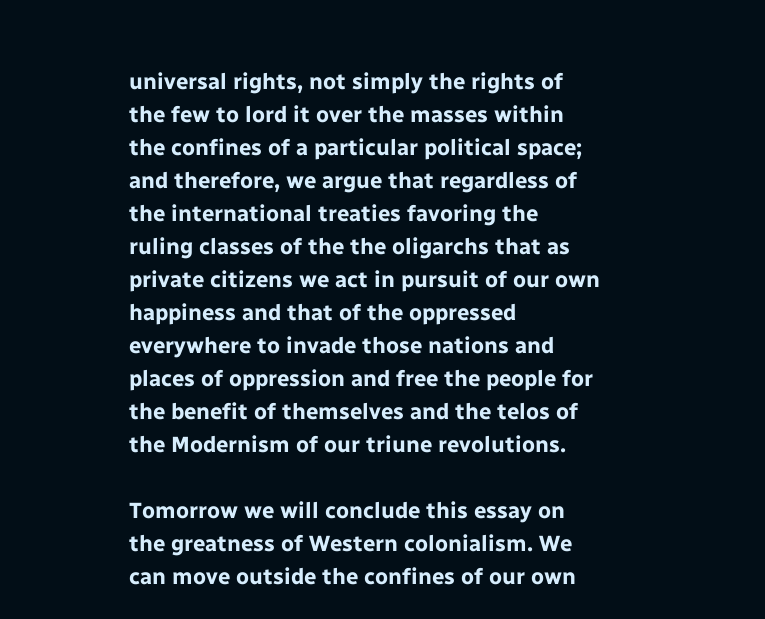universal rights, not simply the rights of the few to lord it over the masses within the confines of a particular political space; and therefore, we argue that regardless of the international treaties favoring the ruling classes of the the oligarchs that as private citizens we act in pursuit of our own happiness and that of the oppressed everywhere to invade those nations and places of oppression and free the people for the benefit of themselves and the telos of the Modernism of our triune revolutions.

Tomorrow we will conclude this essay on the greatness of Western colonialism. We can move outside the confines of our own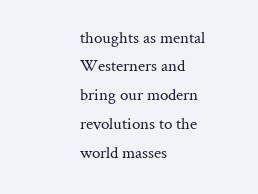thoughts as mental Westerners and bring our modern revolutions to the world masses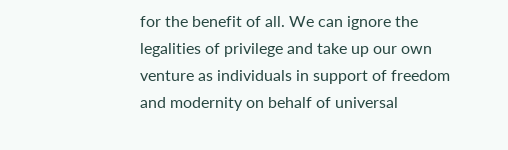for the benefit of all. We can ignore the legalities of privilege and take up our own venture as individuals in support of freedom and modernity on behalf of universal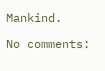Mankind.

No comments: